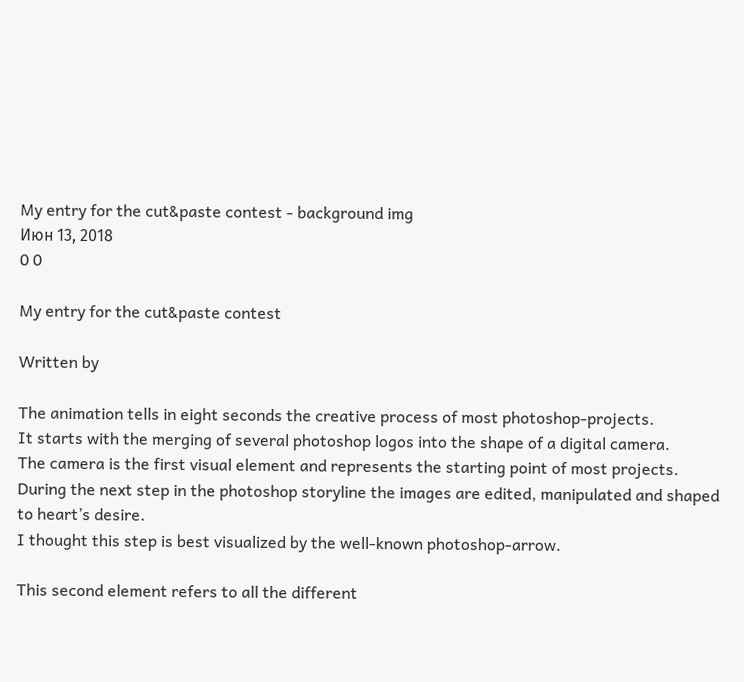My entry for the cut&paste contest - background img
Июн 13, 2018
0 0

My entry for the cut&paste contest

Written by

The animation tells in eight seconds the creative process of most photoshop-projects.
It starts with the merging of several photoshop logos into the shape of a digital camera.
The camera is the first visual element and represents the starting point of most projects.
During the next step in the photoshop storyline the images are edited, manipulated and shaped to heart’s desire.
I thought this step is best visualized by the well-known photoshop-arrow.

This second element refers to all the different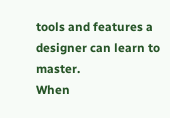tools and features a designer can learn to master.
When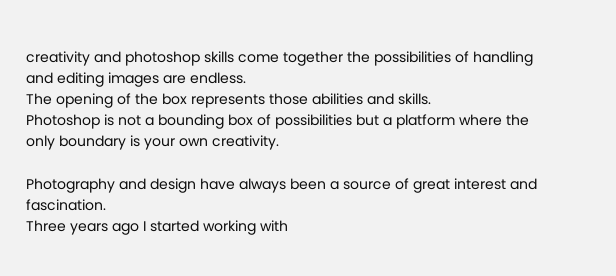creativity and photoshop skills come together the possibilities of handling and editing images are endless.
The opening of the box represents those abilities and skills.
Photoshop is not a bounding box of possibilities but a platform where the only boundary is your own creativity.

Photography and design have always been a source of great interest and fascination.
Three years ago I started working with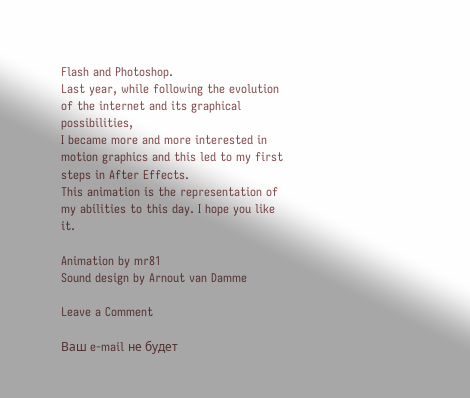Flash and Photoshop.
Last year, while following the evolution of the internet and its graphical possibilities,
I became more and more interested in motion graphics and this led to my first steps in After Effects.
This animation is the representation of my abilities to this day. I hope you like it.

Animation by mr81
Sound design by Arnout van Damme

Leave a Comment

Ваш e-mail не будет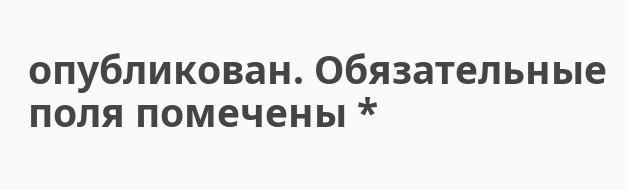опубликован. Обязательные поля помечены *